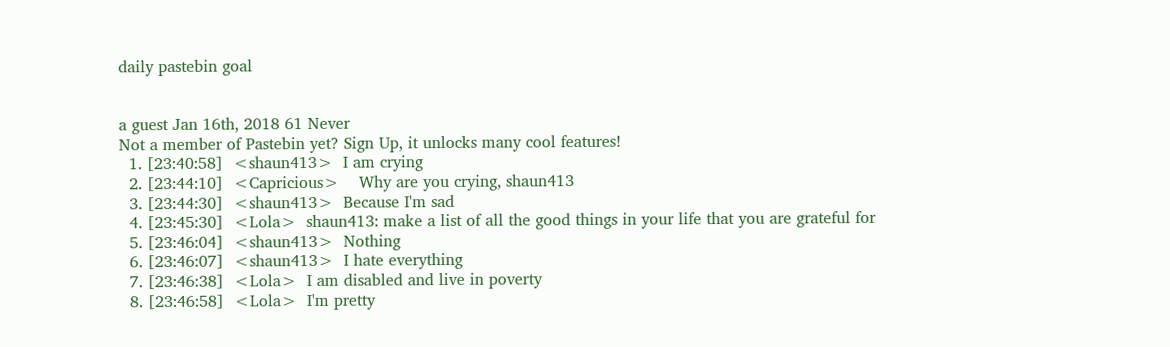daily pastebin goal


a guest Jan 16th, 2018 61 Never
Not a member of Pastebin yet? Sign Up, it unlocks many cool features!
  1. [23:40:58]  <shaun413>  I am crying
  2. [23:44:10]  <Capricious>    Why are you crying, shaun413
  3. [23:44:30]  <shaun413>  Because I'm sad
  4. [23:45:30]  <Lola>  shaun413: make a list of all the good things in your life that you are grateful for
  5. [23:46:04]  <shaun413>  Nothing
  6. [23:46:07]  <shaun413>  I hate everything
  7. [23:46:38]  <Lola>  I am disabled and live in poverty
  8. [23:46:58]  <Lola>  I'm pretty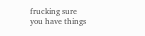frucking sure you have things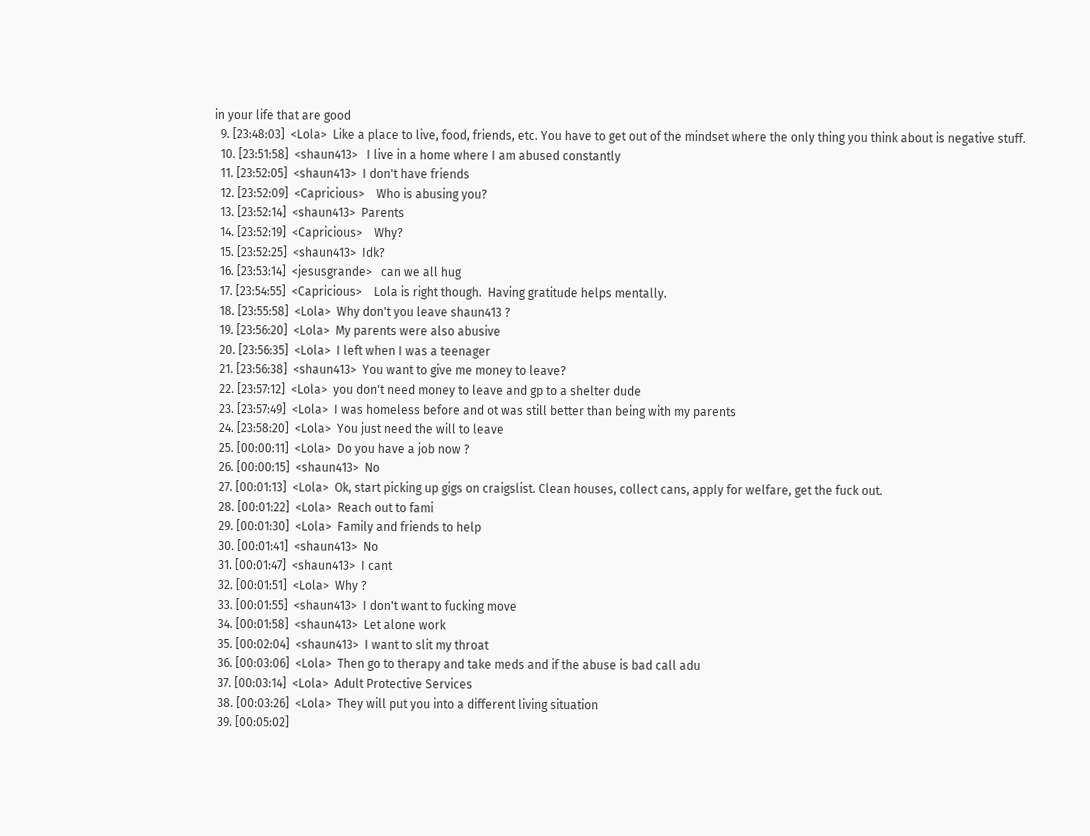in your life that are good
  9. [23:48:03]  <Lola>  Like a place to live, food, friends, etc. You have to get out of the mindset where the only thing you think about is negative stuff.
  10. [23:51:58]  <shaun413>   I live in a home where I am abused constantly
  11. [23:52:05]  <shaun413>  I don't have friends
  12. [23:52:09]  <Capricious>    Who is abusing you?
  13. [23:52:14]  <shaun413>  Parents
  14. [23:52:19]  <Capricious>    Why?
  15. [23:52:25]  <shaun413>  Idk?
  16. [23:53:14]  <jesusgrande>   can we all hug
  17. [23:54:55]  <Capricious>    Lola is right though.  Having gratitude helps mentally.
  18. [23:55:58]  <Lola>  Why don't you leave shaun413 ?
  19. [23:56:20]  <Lola>  My parents were also abusive
  20. [23:56:35]  <Lola>  I left when I was a teenager
  21. [23:56:38]  <shaun413>  You want to give me money to leave?
  22. [23:57:12]  <Lola>  you don't need money to leave and gp to a shelter dude
  23. [23:57:49]  <Lola>  I was homeless before and ot was still better than being with my parents
  24. [23:58:20]  <Lola>  You just need the will to leave
  25. [00:00:11]  <Lola>  Do you have a job now ?
  26. [00:00:15]  <shaun413>  No
  27. [00:01:13]  <Lola>  Ok, start picking up gigs on craigslist. Clean houses, collect cans, apply for welfare, get the fuck out.
  28. [00:01:22]  <Lola>  Reach out to fami
  29. [00:01:30]  <Lola>  Family and friends to help
  30. [00:01:41]  <shaun413>  No
  31. [00:01:47]  <shaun413>  I cant
  32. [00:01:51]  <Lola>  Why ?
  33. [00:01:55]  <shaun413>  I don't want to fucking move
  34. [00:01:58]  <shaun413>  Let alone work
  35. [00:02:04]  <shaun413>  I want to slit my throat
  36. [00:03:06]  <Lola>  Then go to therapy and take meds and if the abuse is bad call adu
  37. [00:03:14]  <Lola>  Adult Protective Services
  38. [00:03:26]  <Lola>  They will put you into a different living situation
  39. [00:05:02]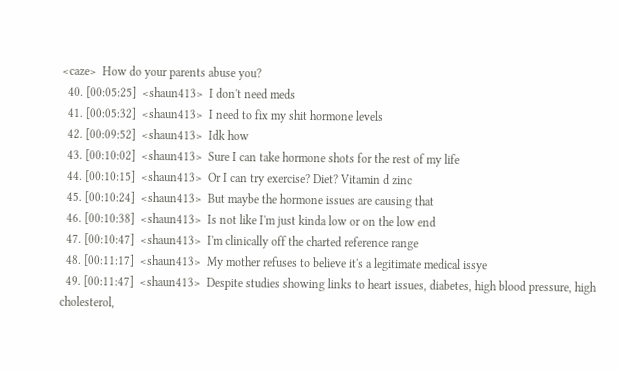<caze>  How do your parents abuse you?
  40. [00:05:25]  <shaun413>  I don't need meds
  41. [00:05:32]  <shaun413>  I need to fix my shit hormone levels
  42. [00:09:52]  <shaun413>  Idk how
  43. [00:10:02]  <shaun413>  Sure I can take hormone shots for the rest of my life
  44. [00:10:15]  <shaun413>  Or I can try exercise? Diet? Vitamin d zinc
  45. [00:10:24]  <shaun413>  But maybe the hormone issues are causing that
  46. [00:10:38]  <shaun413>  Is not like I'm just kinda low or on the low end
  47. [00:10:47]  <shaun413>  I'm clinically off the charted reference range
  48. [00:11:17]  <shaun413>  My mother refuses to believe it's a legitimate medical issye
  49. [00:11:47]  <shaun413>  Despite studies showing links to heart issues, diabetes, high blood pressure, high cholesterol,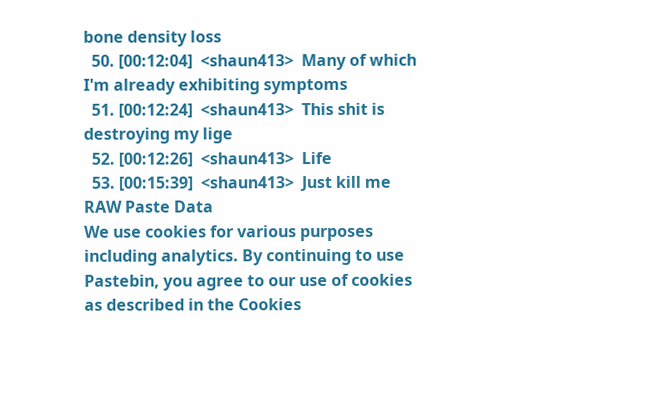bone density loss
  50. [00:12:04]  <shaun413>  Many of which I'm already exhibiting symptoms
  51. [00:12:24]  <shaun413>  This shit is destroying my lige
  52. [00:12:26]  <shaun413>  Life
  53. [00:15:39]  <shaun413>  Just kill me
RAW Paste Data
We use cookies for various purposes including analytics. By continuing to use Pastebin, you agree to our use of cookies as described in the Cookies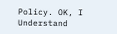Policy. OK, I Understand